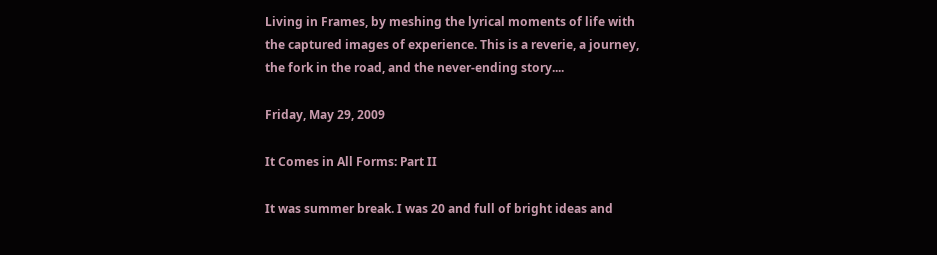Living in Frames, by meshing the lyrical moments of life with the captured images of experience. This is a reverie, a journey, the fork in the road, and the never-ending story....

Friday, May 29, 2009

It Comes in All Forms: Part II

It was summer break. I was 20 and full of bright ideas and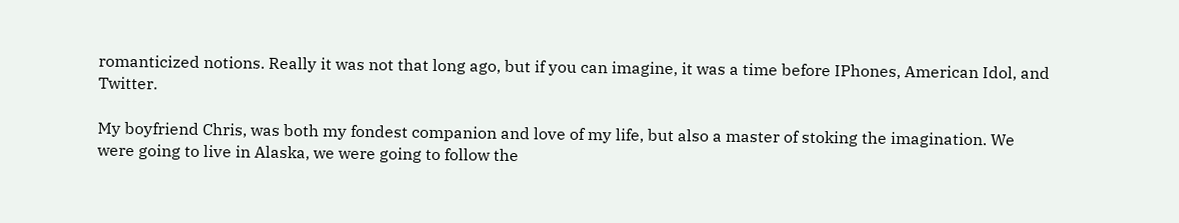romanticized notions. Really it was not that long ago, but if you can imagine, it was a time before IPhones, American Idol, and Twitter.

My boyfriend Chris, was both my fondest companion and love of my life, but also a master of stoking the imagination. We were going to live in Alaska, we were going to follow the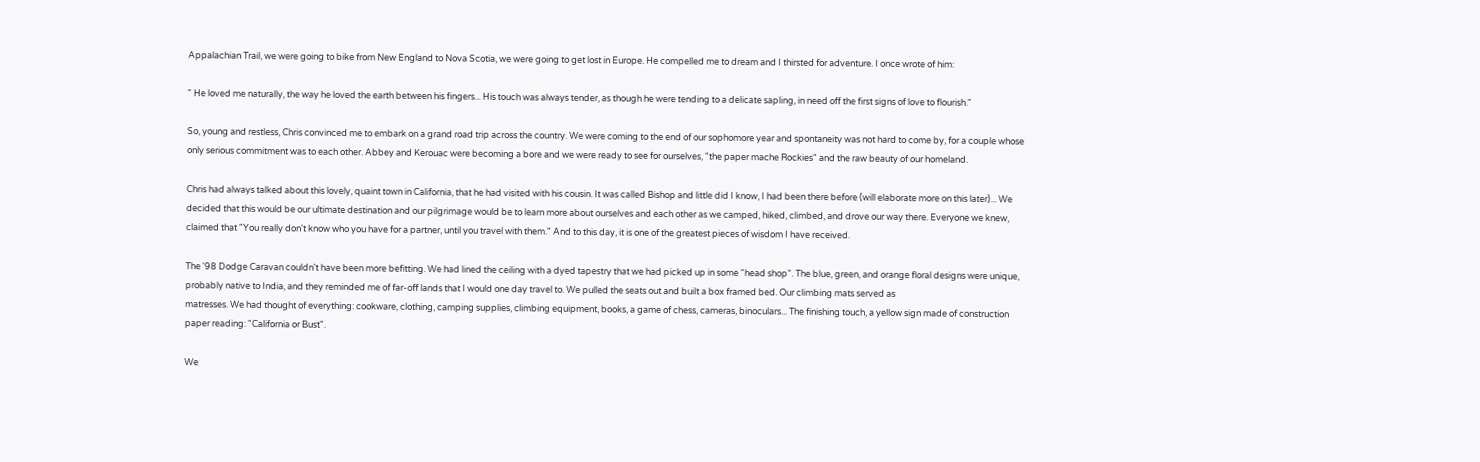Appalachian Trail, we were going to bike from New England to Nova Scotia, we were going to get lost in Europe. He compelled me to dream and I thirsted for adventure. I once wrote of him:

" He loved me naturally, the way he loved the earth between his fingers... His touch was always tender, as though he were tending to a delicate sapling, in need off the first signs of love to flourish."

So, young and restless, Chris convinced me to embark on a grand road trip across the country. We were coming to the end of our sophomore year and spontaneity was not hard to come by, for a couple whose only serious commitment was to each other. Abbey and Kerouac were becoming a bore and we were ready to see for ourselves, "the paper mache Rockies" and the raw beauty of our homeland.

Chris had always talked about this lovely, quaint town in California, that he had visited with his cousin. It was called Bishop and little did I know, I had been there before (will elaborate more on this later)... We decided that this would be our ultimate destination and our pilgrimage would be to learn more about ourselves and each other as we camped, hiked, climbed, and drove our way there. Everyone we knew, claimed that "You really don't know who you have for a partner, until you travel with them." And to this day, it is one of the greatest pieces of wisdom I have received.

The '98 Dodge Caravan couldn't have been more befitting. We had lined the ceiling with a dyed tapestry that we had picked up in some "head shop". The blue, green, and orange floral designs were unique, probably native to India, and they reminded me of far-off lands that I would one day travel to. We pulled the seats out and built a box framed bed. Our climbing mats served as
matresses. We had thought of everything: cookware, clothing, camping supplies, climbing equipment, books, a game of chess, cameras, binoculars... The finishing touch, a yellow sign made of construction paper reading: "California or Bust".

We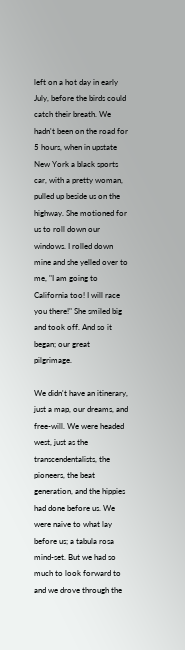left on a hot day in early July, before the birds could catch their breath. We hadn't been on the road for 5 hours, when in upstate New York a black sports car, with a pretty woman, pulled up beside us on the highway. She motioned for us to roll down our windows. I rolled down mine and she yelled over to me, "I am going to California too! I will race you there!" She smiled big and took off. And so it began; our great pilgrimage.

We didn't have an itinerary, just a map, our dreams, and free-will. We were headed west, just as the transcendentalists, the pioneers, the beat generation, and the hippies had done before us. We were naive to what lay before us; a tabula rosa mind-set. But we had so much to look forward to and we drove through the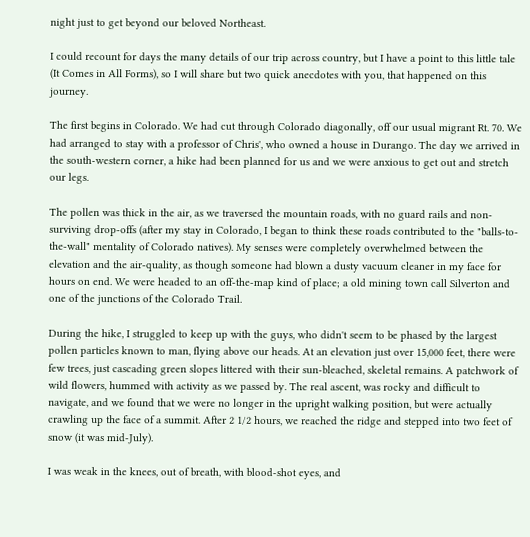night just to get beyond our beloved Northeast.

I could recount for days the many details of our trip across country, but I have a point to this little tale (It Comes in All Forms), so I will share but two quick anecdotes with you, that happened on this journey.

The first begins in Colorado. We had cut through Colorado diagonally, off our usual migrant Rt. 70. We had arranged to stay with a professor of Chris', who owned a house in Durango. The day we arrived in the south-western corner, a hike had been planned for us and we were anxious to get out and stretch our legs.

The pollen was thick in the air, as we traversed the mountain roads, with no guard rails and non-surviving drop-offs (after my stay in Colorado, I began to think these roads contributed to the "balls-to-the-wall" mentality of Colorado natives). My senses were completely overwhelmed between the elevation and the air-quality, as though someone had blown a dusty vacuum cleaner in my face for hours on end. We were headed to an off-the-map kind of place; a old mining town call Silverton and one of the junctions of the Colorado Trail.

During the hike, I struggled to keep up with the guys, who didn't seem to be phased by the largest pollen particles known to man, flying above our heads. At an elevation just over 15,000 feet, there were few trees, just cascading green slopes littered with their sun-bleached, skeletal remains. A patchwork of wild flowers, hummed with activity as we passed by. The real ascent, was rocky and difficult to navigate, and we found that we were no longer in the upright walking position, but were actually crawling up the face of a summit. After 2 1/2 hours, we reached the ridge and stepped into two feet of snow (it was mid-July).

I was weak in the knees, out of breath, with blood-shot eyes, and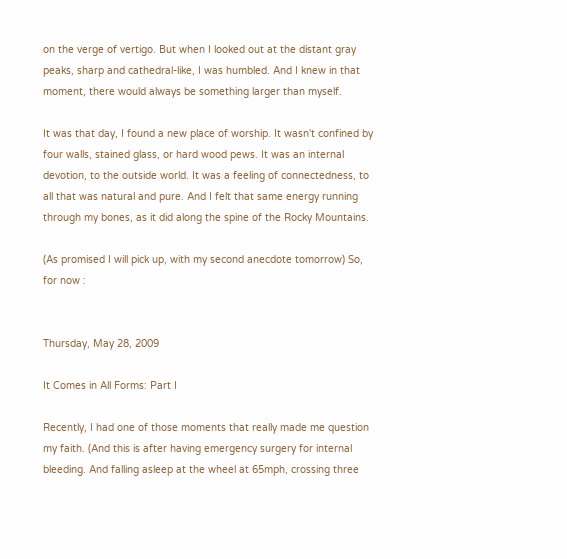on the verge of vertigo. But when I looked out at the distant gray peaks, sharp and cathedral-like, I was humbled. And I knew in that moment, there would always be something larger than myself.

It was that day, I found a new place of worship. It wasn't confined by four walls, stained glass, or hard wood pews. It was an internal devotion, to the outside world. It was a feeling of connectedness, to all that was natural and pure. And I felt that same energy running through my bones, as it did along the spine of the Rocky Mountains.

(As promised I will pick up, with my second anecdote tomorrow) So, for now :


Thursday, May 28, 2009

It Comes in All Forms: Part I

Recently, I had one of those moments that really made me question my faith. (And this is after having emergency surgery for internal bleeding. And falling asleep at the wheel at 65mph, crossing three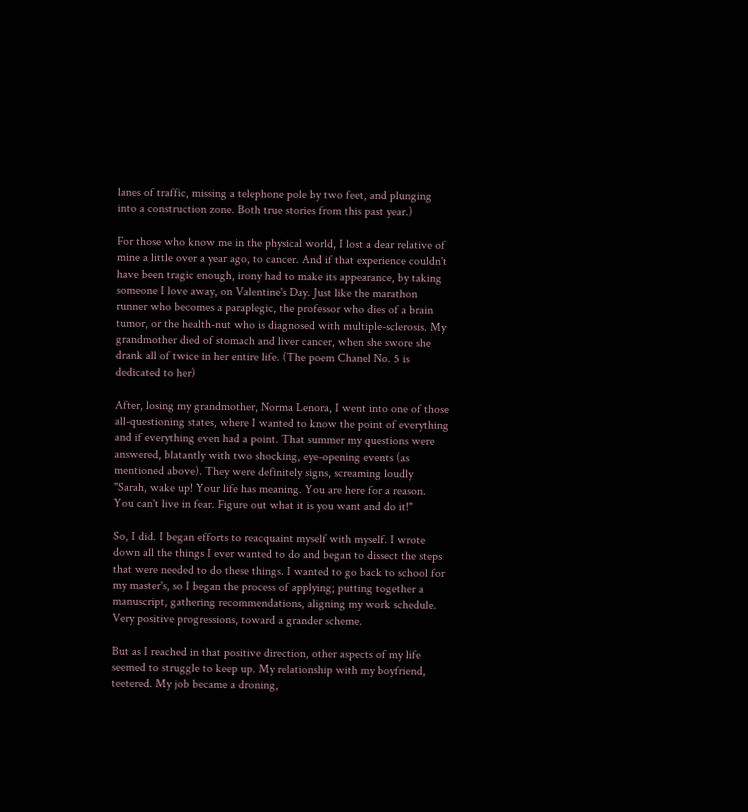lanes of traffic, missing a telephone pole by two feet, and plunging into a construction zone. Both true stories from this past year.)

For those who know me in the physical world, I lost a dear relative of mine a little over a year ago, to cancer. And if that experience couldn't have been tragic enough, irony had to make its appearance, by taking someone I love away, on Valentine's Day. Just like the marathon runner who becomes a paraplegic, the professor who dies of a brain tumor, or the health-nut who is diagnosed with multiple-sclerosis. My grandmother died of stomach and liver cancer, when she swore she drank all of twice in her entire life. (The poem Chanel No. 5 is dedicated to her)

After, losing my grandmother, Norma Lenora, I went into one of those all-questioning states, where I wanted to know the point of everything and if everything even had a point. That summer my questions were answered, blatantly with two shocking, eye-opening events (as mentioned above). They were definitely signs, screaming loudly "Sarah, wake up! Your life has meaning. You are here for a reason. You can't live in fear. Figure out what it is you want and do it!"

So, I did. I began efforts to reacquaint myself with myself. I wrote down all the things I ever wanted to do and began to dissect the steps that were needed to do these things. I wanted to go back to school for my master's, so I began the process of applying; putting together a manuscript, gathering recommendations, aligning my work schedule. Very positive progressions, toward a grander scheme.

But as I reached in that positive direction, other aspects of my life seemed to struggle to keep up. My relationship with my boyfriend, teetered. My job became a droning,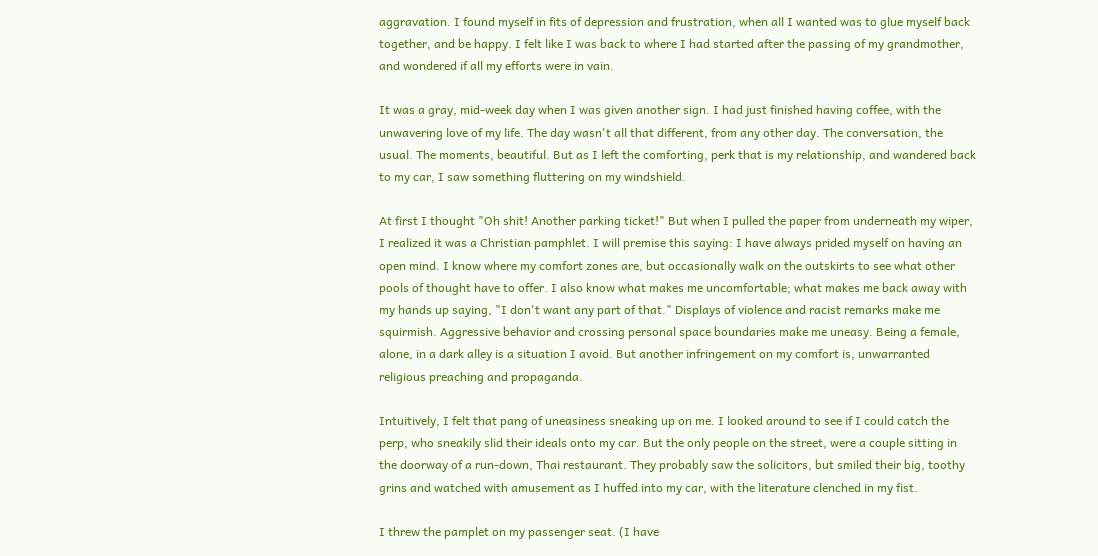aggravation. I found myself in fits of depression and frustration, when all I wanted was to glue myself back together, and be happy. I felt like I was back to where I had started after the passing of my grandmother, and wondered if all my efforts were in vain.

It was a gray, mid-week day when I was given another sign. I had just finished having coffee, with the unwavering love of my life. The day wasn't all that different, from any other day. The conversation, the usual. The moments, beautiful. But as I left the comforting, perk that is my relationship, and wandered back to my car, I saw something fluttering on my windshield.

At first I thought "Oh shit! Another parking ticket!" But when I pulled the paper from underneath my wiper, I realized it was a Christian pamphlet. I will premise this saying: I have always prided myself on having an open mind. I know where my comfort zones are, but occasionally walk on the outskirts to see what other pools of thought have to offer. I also know what makes me uncomfortable; what makes me back away with my hands up saying, "I don't want any part of that." Displays of violence and racist remarks make me squirmish. Aggressive behavior and crossing personal space boundaries make me uneasy. Being a female, alone, in a dark alley is a situation I avoid. But another infringement on my comfort is, unwarranted religious preaching and propaganda.

Intuitively, I felt that pang of uneasiness sneaking up on me. I looked around to see if I could catch the perp, who sneakily slid their ideals onto my car. But the only people on the street, were a couple sitting in the doorway of a run-down, Thai restaurant. They probably saw the solicitors, but smiled their big, toothy grins and watched with amusement as I huffed into my car, with the literature clenched in my fist.

I threw the pamplet on my passenger seat. (I have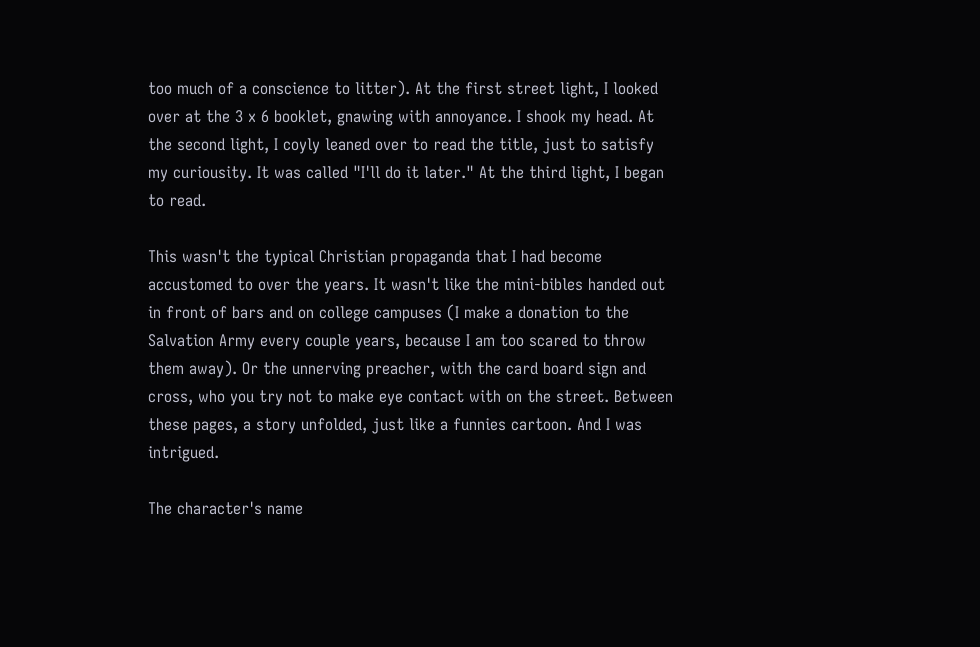too much of a conscience to litter). At the first street light, I looked over at the 3 x 6 booklet, gnawing with annoyance. I shook my head. At the second light, I coyly leaned over to read the title, just to satisfy my curiousity. It was called "I'll do it later." At the third light, I began to read.

This wasn't the typical Christian propaganda that I had become accustomed to over the years. It wasn't like the mini-bibles handed out in front of bars and on college campuses (I make a donation to the Salvation Army every couple years, because I am too scared to throw them away). Or the unnerving preacher, with the card board sign and cross, who you try not to make eye contact with on the street. Between these pages, a story unfolded, just like a funnies cartoon. And I was intrigued.

The character's name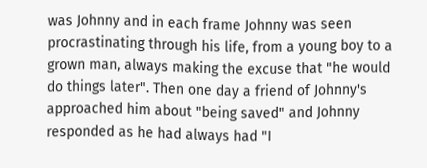was Johnny and in each frame Johnny was seen procrastinating through his life, from a young boy to a grown man, always making the excuse that "he would do things later". Then one day a friend of Johnny's approached him about "being saved" and Johnny responded as he had always had "I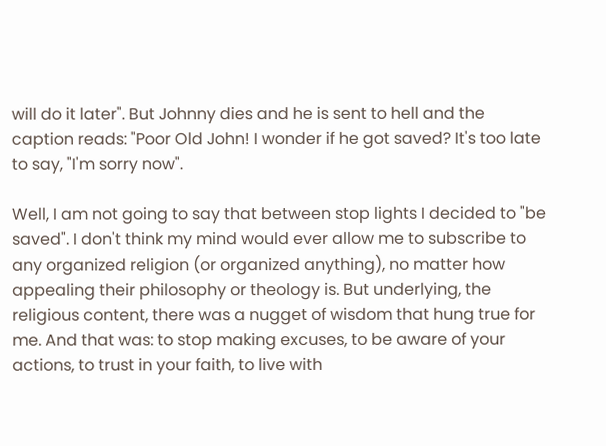will do it later". But Johnny dies and he is sent to hell and the caption reads: "Poor Old John! I wonder if he got saved? It's too late to say, "I'm sorry now".

Well, I am not going to say that between stop lights I decided to "be saved". I don't think my mind would ever allow me to subscribe to any organized religion (or organized anything), no matter how appealing their philosophy or theology is. But underlying, the religious content, there was a nugget of wisdom that hung true for me. And that was: to stop making excuses, to be aware of your actions, to trust in your faith, to live with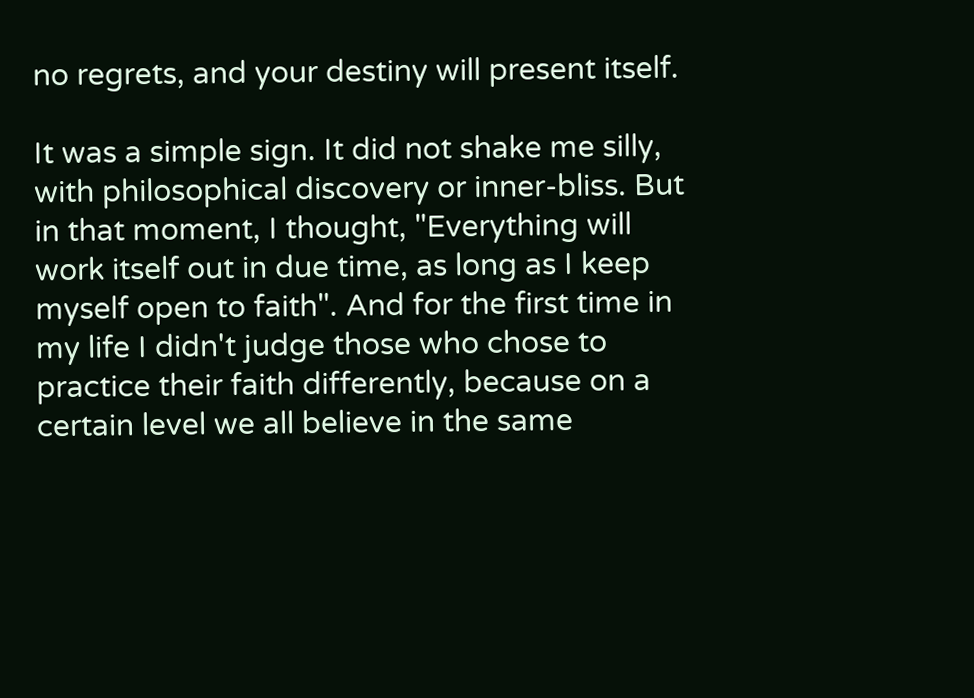no regrets, and your destiny will present itself.

It was a simple sign. It did not shake me silly, with philosophical discovery or inner-bliss. But in that moment, I thought, "Everything will work itself out in due time, as long as I keep myself open to faith". And for the first time in my life I didn't judge those who chose to practice their faith differently, because on a certain level we all believe in the same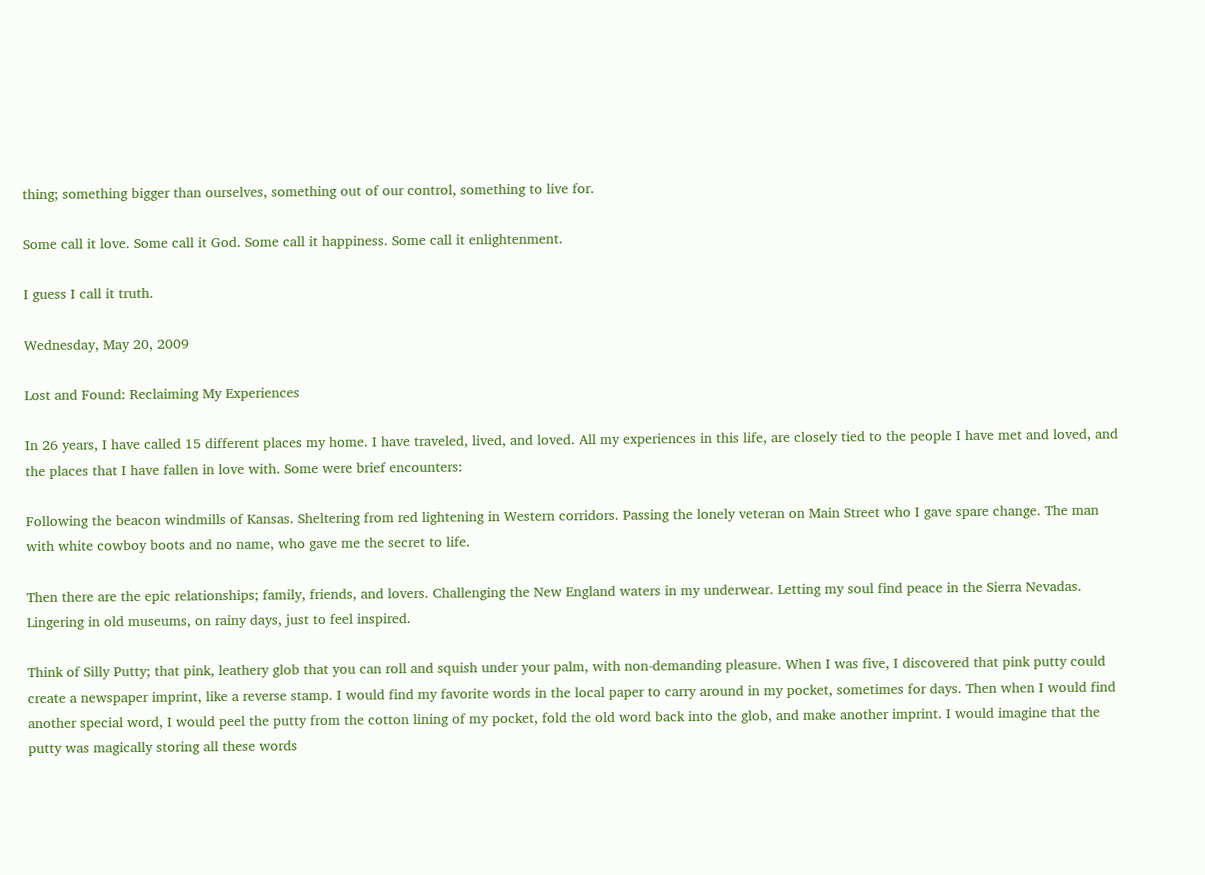thing; something bigger than ourselves, something out of our control, something to live for.

Some call it love. Some call it God. Some call it happiness. Some call it enlightenment.

I guess I call it truth.

Wednesday, May 20, 2009

Lost and Found: Reclaiming My Experiences

In 26 years, I have called 15 different places my home. I have traveled, lived, and loved. All my experiences in this life, are closely tied to the people I have met and loved, and the places that I have fallen in love with. Some were brief encounters:

Following the beacon windmills of Kansas. Sheltering from red lightening in Western corridors. Passing the lonely veteran on Main Street who I gave spare change. The man with white cowboy boots and no name, who gave me the secret to life.

Then there are the epic relationships; family, friends, and lovers. Challenging the New England waters in my underwear. Letting my soul find peace in the Sierra Nevadas. Lingering in old museums, on rainy days, just to feel inspired.

Think of Silly Putty; that pink, leathery glob that you can roll and squish under your palm, with non-demanding pleasure. When I was five, I discovered that pink putty could create a newspaper imprint, like a reverse stamp. I would find my favorite words in the local paper to carry around in my pocket, sometimes for days. Then when I would find another special word, I would peel the putty from the cotton lining of my pocket, fold the old word back into the glob, and make another imprint. I would imagine that the putty was magically storing all these words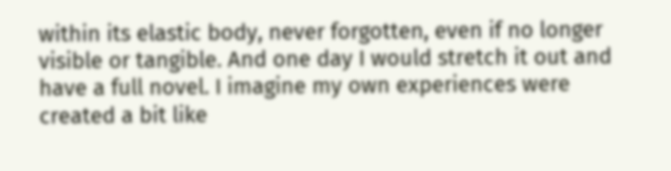within its elastic body, never forgotten, even if no longer visible or tangible. And one day I would stretch it out and have a full novel. I imagine my own experiences were created a bit like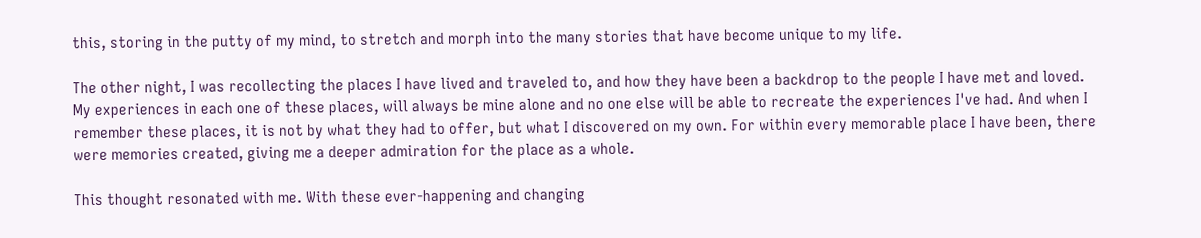this, storing in the putty of my mind, to stretch and morph into the many stories that have become unique to my life.

The other night, I was recollecting the places I have lived and traveled to, and how they have been a backdrop to the people I have met and loved. My experiences in each one of these places, will always be mine alone and no one else will be able to recreate the experiences I've had. And when I remember these places, it is not by what they had to offer, but what I discovered on my own. For within every memorable place I have been, there were memories created, giving me a deeper admiration for the place as a whole.

This thought resonated with me. With these ever-happening and changing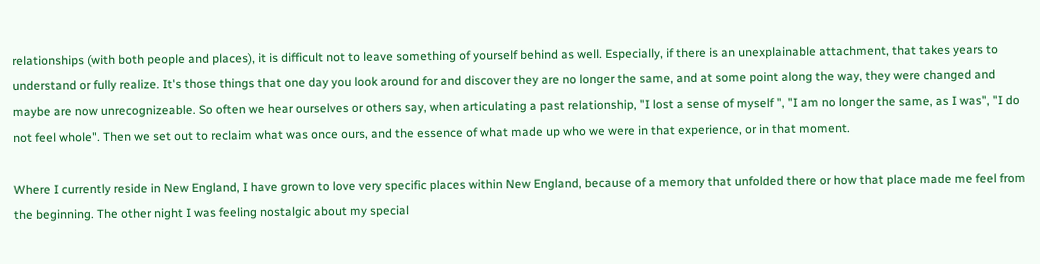relationships (with both people and places), it is difficult not to leave something of yourself behind as well. Especially, if there is an unexplainable attachment, that takes years to understand or fully realize. It's those things that one day you look around for and discover they are no longer the same, and at some point along the way, they were changed and maybe are now unrecognizeable. So often we hear ourselves or others say, when articulating a past relationship, "I lost a sense of myself ", "I am no longer the same, as I was", "I do not feel whole". Then we set out to reclaim what was once ours, and the essence of what made up who we were in that experience, or in that moment.

Where I currently reside in New England, I have grown to love very specific places within New England, because of a memory that unfolded there or how that place made me feel from the beginning. The other night I was feeling nostalgic about my special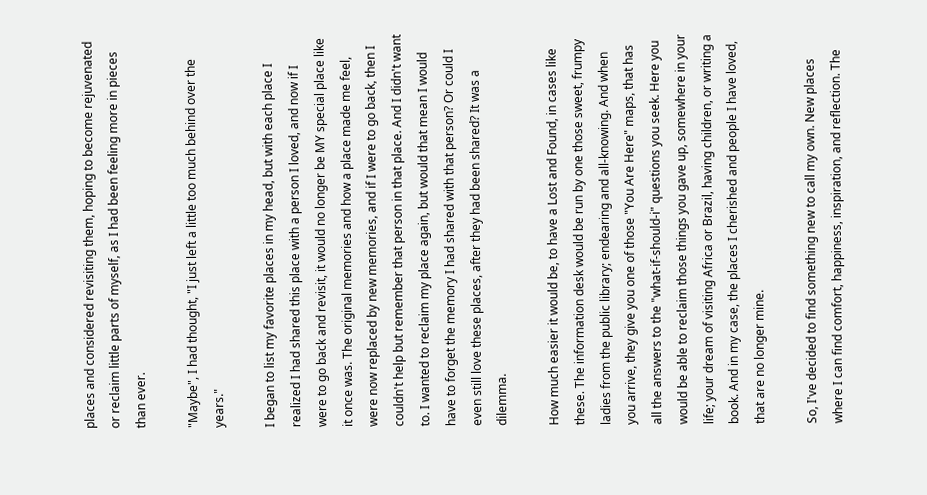places and considered revisiting them, hoping to become rejuvenated or reclaim little parts of myself, as I had been feeling more in pieces than ever.

"Maybe", I had thought, "I just left a little too much behind over the years."

I began to list my favorite places in my head, but with each place I realized I had shared this place with a person I loved, and now if I were to go back and revisit, it would no longer be MY special place like it once was. The original memories and how a place made me feel, were now replaced by new memories, and if I were to go back, then I couldn't help but remember that person in that place. And I didn't want to. I wanted to reclaim my place again, but would that mean I would have to forget the memory I had shared with that person? Or could I even still love these places, after they had been shared? It was a dilemma.

How much easier it would be, to have a Lost and Found, in cases like these. The information desk would be run by one those sweet, frumpy ladies from the public library; endearing and all-knowing. And when you arrive, they give you one of those "You Are Here" maps, that has all the answers to the "what-if-should-i" questions you seek. Here you would be able to reclaim those things you gave up, somewhere in your life; your dream of visiting Africa or Brazil, having children, or writing a book. And in my case, the places I cherished and people I have loved, that are no longer mine.

So, I've decided to find something new to call my own. New places where I can find comfort, happiness, inspiration, and reflection. The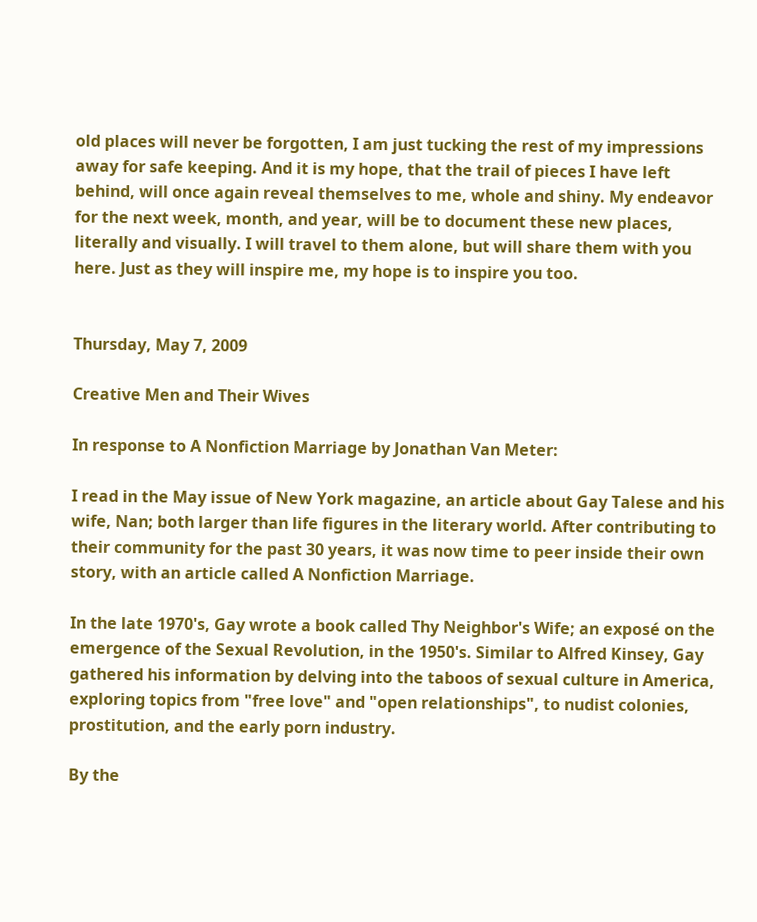old places will never be forgotten, I am just tucking the rest of my impressions away for safe keeping. And it is my hope, that the trail of pieces I have left behind, will once again reveal themselves to me, whole and shiny. My endeavor for the next week, month, and year, will be to document these new places, literally and visually. I will travel to them alone, but will share them with you here. Just as they will inspire me, my hope is to inspire you too.


Thursday, May 7, 2009

Creative Men and Their Wives

In response to A Nonfiction Marriage by Jonathan Van Meter:

I read in the May issue of New York magazine, an article about Gay Talese and his wife, Nan; both larger than life figures in the literary world. After contributing to their community for the past 30 years, it was now time to peer inside their own story, with an article called A Nonfiction Marriage.

In the late 1970's, Gay wrote a book called Thy Neighbor's Wife; an exposé on the emergence of the Sexual Revolution, in the 1950's. Similar to Alfred Kinsey, Gay gathered his information by delving into the taboos of sexual culture in America, exploring topics from "free love" and "open relationships", to nudist colonies, prostitution, and the early porn industry.

By the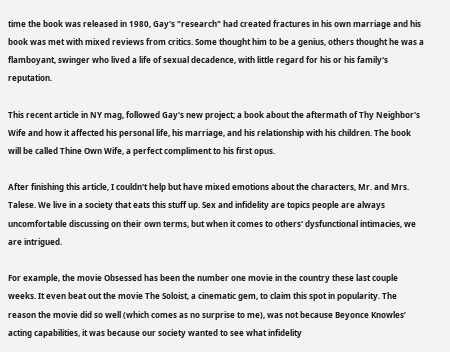time the book was released in 1980, Gay's "research" had created fractures in his own marriage and his book was met with mixed reviews from critics. Some thought him to be a genius, others thought he was a flamboyant, swinger who lived a life of sexual decadence, with little regard for his or his family's reputation.

This recent article in NY mag, followed Gay's new project; a book about the aftermath of Thy Neighbor's Wife and how it affected his personal life, his marriage, and his relationship with his children. The book will be called Thine Own Wife, a perfect compliment to his first opus.

After finishing this article, I couldn't help but have mixed emotions about the characters, Mr. and Mrs. Talese. We live in a society that eats this stuff up. Sex and infidelity are topics people are always uncomfortable discussing on their own terms, but when it comes to others' dysfunctional intimacies, we are intrigued.

For example, the movie Obsessed has been the number one movie in the country these last couple weeks. It even beat out the movie The Soloist, a cinematic gem, to claim this spot in popularity. The reason the movie did so well (which comes as no surprise to me), was not because Beyonce Knowles’ acting capabilities, it was because our society wanted to see what infidelity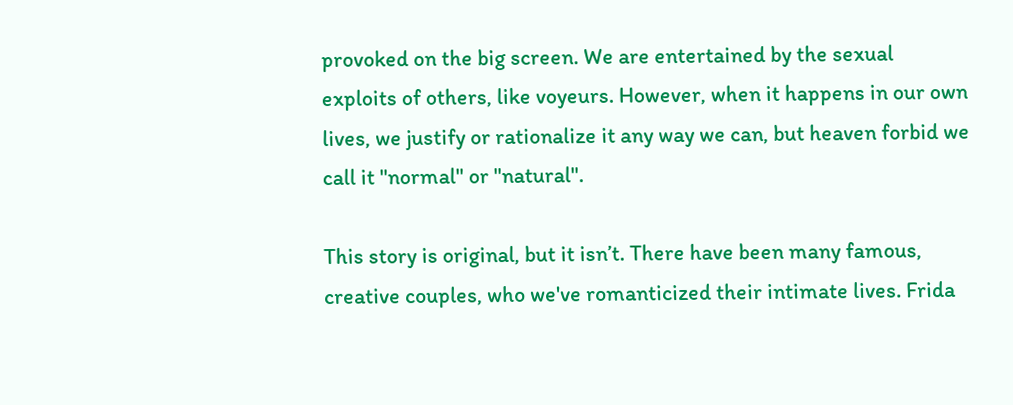provoked on the big screen. We are entertained by the sexual exploits of others, like voyeurs. However, when it happens in our own lives, we justify or rationalize it any way we can, but heaven forbid we call it "normal" or "natural".

This story is original, but it isn’t. There have been many famous, creative couples, who we've romanticized their intimate lives. Frida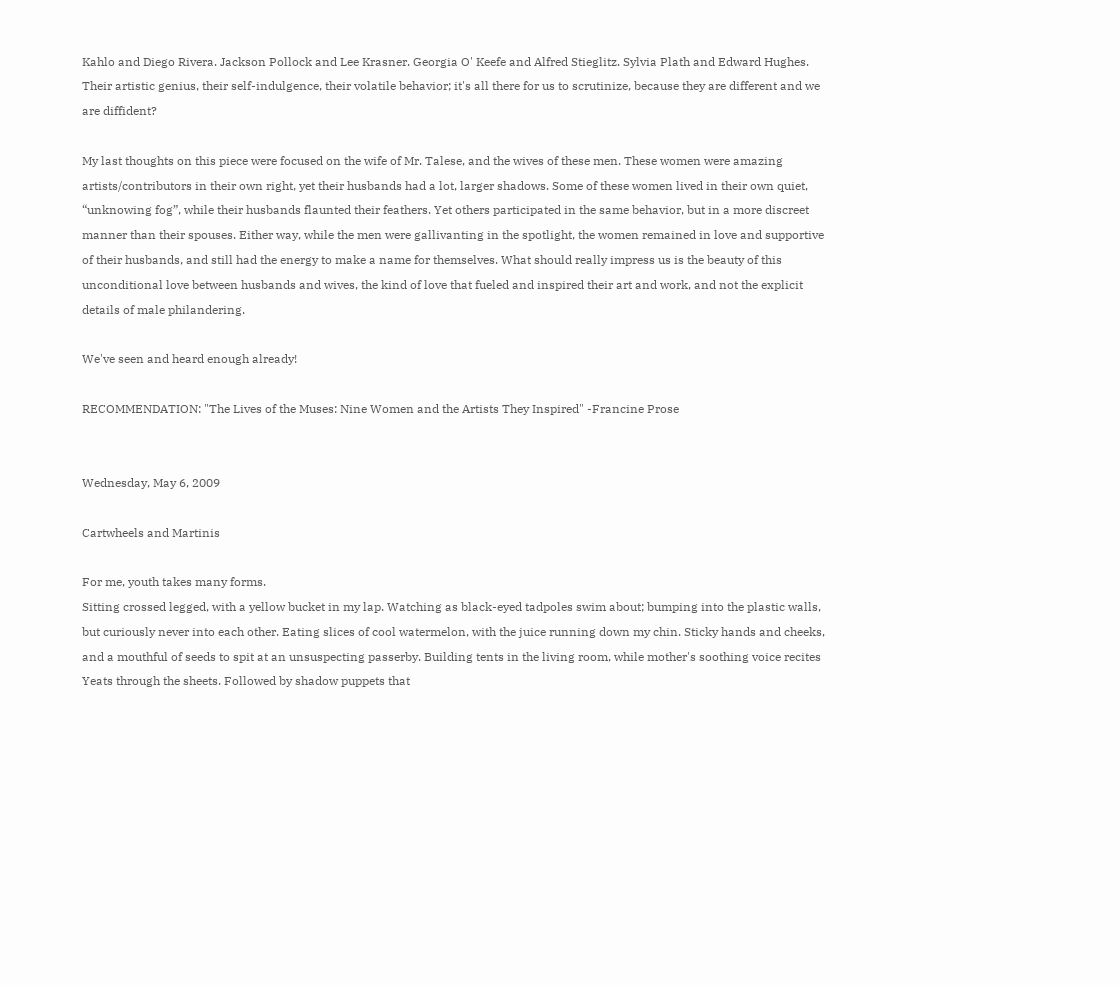Kahlo and Diego Rivera. Jackson Pollock and Lee Krasner. Georgia O' Keefe and Alfred Stieglitz. Sylvia Plath and Edward Hughes. Their artistic genius, their self-indulgence, their volatile behavior; it's all there for us to scrutinize, because they are different and we are diffident?

My last thoughts on this piece were focused on the wife of Mr. Talese, and the wives of these men. These women were amazing artists/contributors in their own right, yet their husbands had a lot, larger shadows. Some of these women lived in their own quiet, “unknowing fog”, while their husbands flaunted their feathers. Yet others participated in the same behavior, but in a more discreet manner than their spouses. Either way, while the men were gallivanting in the spotlight, the women remained in love and supportive of their husbands, and still had the energy to make a name for themselves. What should really impress us is the beauty of this unconditional love between husbands and wives, the kind of love that fueled and inspired their art and work, and not the explicit details of male philandering.

We've seen and heard enough already!

RECOMMENDATION: "The Lives of the Muses: Nine Women and the Artists They Inspired" -Francine Prose


Wednesday, May 6, 2009

Cartwheels and Martinis

For me, youth takes many forms.
Sitting crossed legged, with a yellow bucket in my lap. Watching as black-eyed tadpoles swim about; bumping into the plastic walls, but curiously never into each other. Eating slices of cool watermelon, with the juice running down my chin. Sticky hands and cheeks, and a mouthful of seeds to spit at an unsuspecting passerby. Building tents in the living room, while mother's soothing voice recites Yeats through the sheets. Followed by shadow puppets that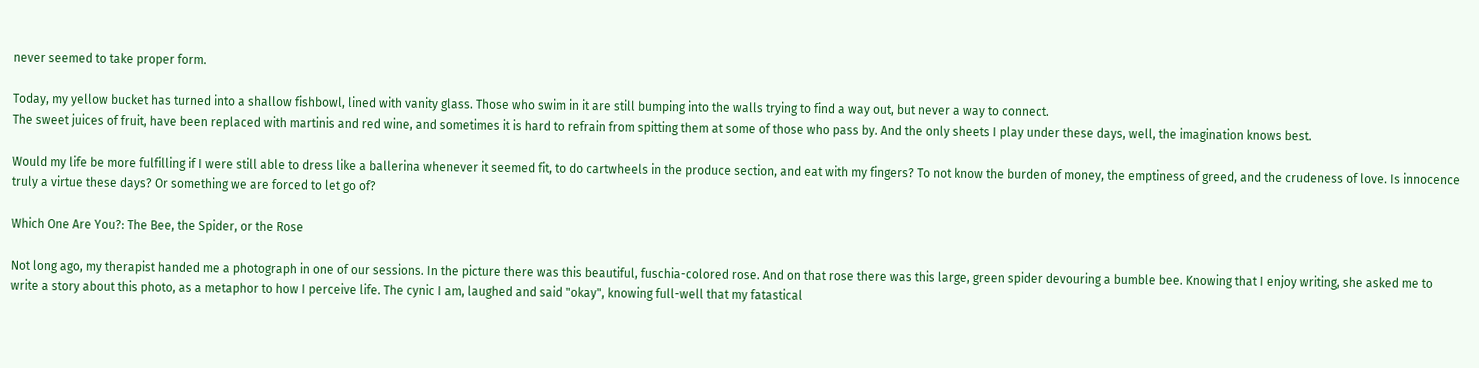never seemed to take proper form.

Today, my yellow bucket has turned into a shallow fishbowl, lined with vanity glass. Those who swim in it are still bumping into the walls trying to find a way out, but never a way to connect.
The sweet juices of fruit, have been replaced with martinis and red wine, and sometimes it is hard to refrain from spitting them at some of those who pass by. And the only sheets I play under these days, well, the imagination knows best.

Would my life be more fulfilling if I were still able to dress like a ballerina whenever it seemed fit, to do cartwheels in the produce section, and eat with my fingers? To not know the burden of money, the emptiness of greed, and the crudeness of love. Is innocence truly a virtue these days? Or something we are forced to let go of?

Which One Are You?: The Bee, the Spider, or the Rose

Not long ago, my therapist handed me a photograph in one of our sessions. In the picture there was this beautiful, fuschia-colored rose. And on that rose there was this large, green spider devouring a bumble bee. Knowing that I enjoy writing, she asked me to write a story about this photo, as a metaphor to how I perceive life. The cynic I am, laughed and said "okay", knowing full-well that my fatastical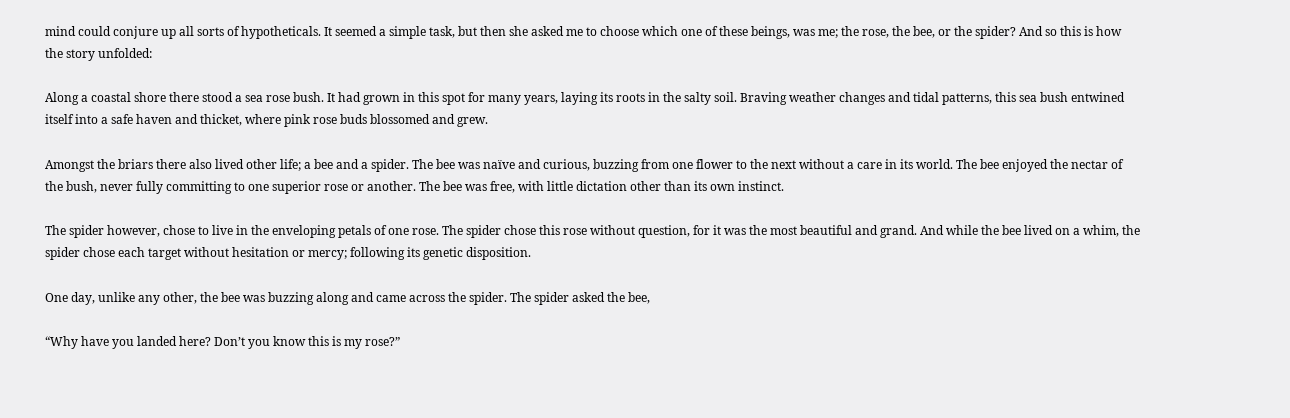mind could conjure up all sorts of hypotheticals. It seemed a simple task, but then she asked me to choose which one of these beings, was me; the rose, the bee, or the spider? And so this is how the story unfolded:

Along a coastal shore there stood a sea rose bush. It had grown in this spot for many years, laying its roots in the salty soil. Braving weather changes and tidal patterns, this sea bush entwined itself into a safe haven and thicket, where pink rose buds blossomed and grew.

Amongst the briars there also lived other life; a bee and a spider. The bee was naïve and curious, buzzing from one flower to the next without a care in its world. The bee enjoyed the nectar of the bush, never fully committing to one superior rose or another. The bee was free, with little dictation other than its own instinct.

The spider however, chose to live in the enveloping petals of one rose. The spider chose this rose without question, for it was the most beautiful and grand. And while the bee lived on a whim, the spider chose each target without hesitation or mercy; following its genetic disposition.

One day, unlike any other, the bee was buzzing along and came across the spider. The spider asked the bee,

“Why have you landed here? Don’t you know this is my rose?”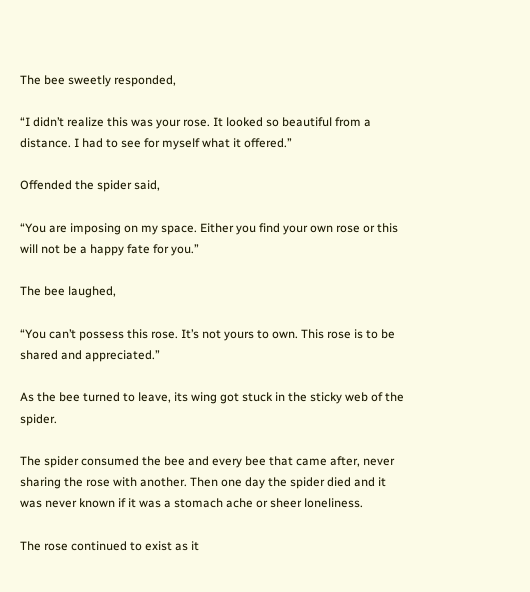The bee sweetly responded,

“I didn’t realize this was your rose. It looked so beautiful from a distance. I had to see for myself what it offered.”

Offended the spider said,

“You are imposing on my space. Either you find your own rose or this will not be a happy fate for you.”

The bee laughed,

“You can’t possess this rose. It’s not yours to own. This rose is to be shared and appreciated.”

As the bee turned to leave, its wing got stuck in the sticky web of the spider.

The spider consumed the bee and every bee that came after, never sharing the rose with another. Then one day the spider died and it was never known if it was a stomach ache or sheer loneliness.

The rose continued to exist as it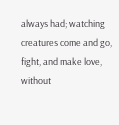always had; watching creatures come and go, fight, and make love, without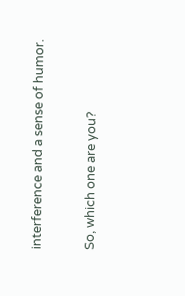interference and a sense of humor.

So, which one are you?